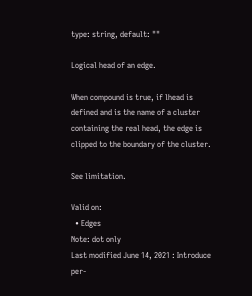type: string, default: ""

Logical head of an edge.

When compound is true, if lhead is defined and is the name of a cluster containing the real head, the edge is clipped to the boundary of the cluster.

See limitation.

Valid on:
  • Edges
Note: dot only
Last modified June 14, 2021 : Introduce per-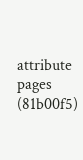attribute pages (81b00f5)